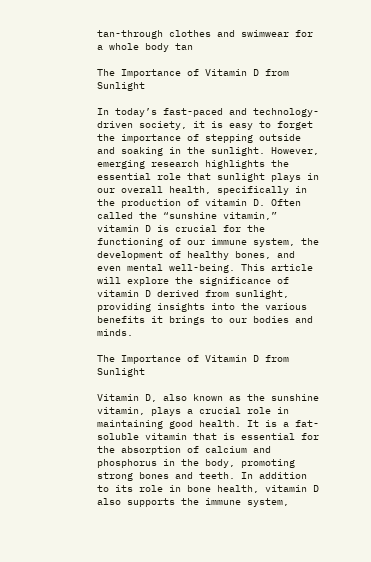tan-through clothes and swimwear for a whole body tan

The Importance of Vitamin D from Sunlight

In today’s fast-paced and technology-driven society, it is easy to forget the importance of stepping outside and soaking in the sunlight. However, emerging research highlights the essential role that sunlight plays in our overall health, specifically in the production of vitamin D. Often called the “sunshine vitamin,” vitamin D is crucial for the functioning of our immune system, the development of healthy bones, and even mental well-being. This article will explore the significance of vitamin D derived from sunlight, providing insights into the various benefits it brings to our bodies and minds.

The Importance of Vitamin D from Sunlight

Vitamin D, also known as the sunshine vitamin, plays a crucial role in maintaining good health. It is a fat-soluble vitamin that is essential for the absorption of calcium and phosphorus in the body, promoting strong bones and teeth. In addition to its role in bone health, vitamin D also supports the immune system,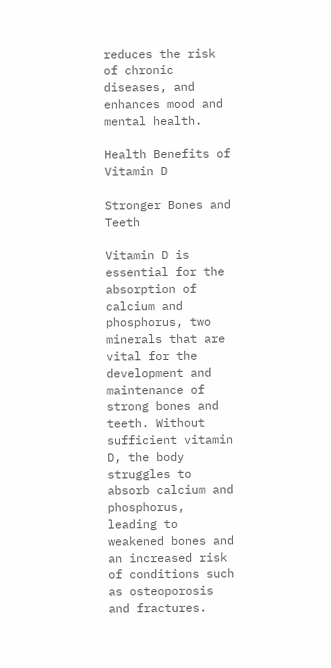reduces the risk of chronic diseases, and enhances mood and mental health.

Health Benefits of Vitamin D

Stronger Bones and Teeth

Vitamin D is essential for the absorption of calcium and phosphorus, two minerals that are vital for the development and maintenance of strong bones and teeth. Without sufficient vitamin D, the body struggles to absorb calcium and phosphorus, leading to weakened bones and an increased risk of conditions such as osteoporosis and fractures.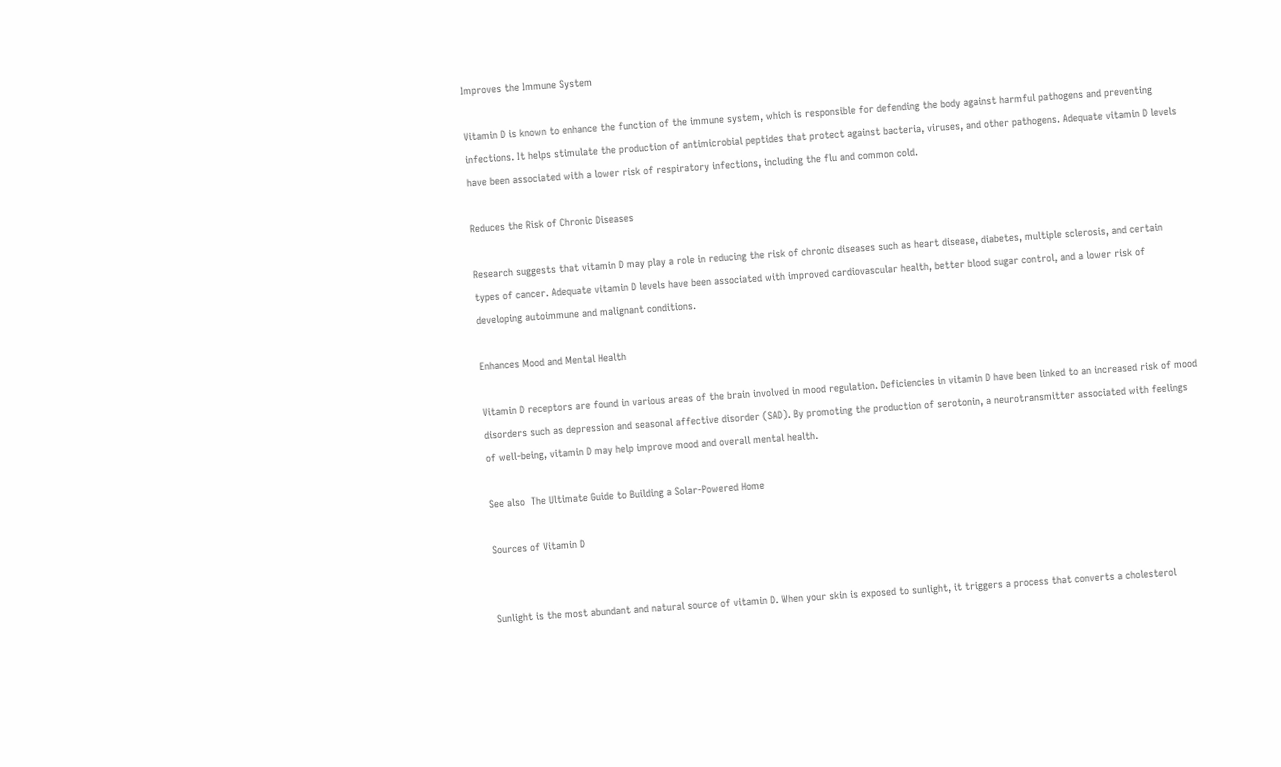Improves the Immune System

Vitamin D is known to enhance the function of the immune system, which is responsible for defending the body against harmful pathogens and preventing infections. It helps stimulate the production of antimicrobial peptides that protect against bacteria, viruses, and other pathogens. Adequate vitamin D levels have been associated with a lower risk of respiratory infections, including the flu and common cold.

Reduces the Risk of Chronic Diseases

Research suggests that vitamin D may play a role in reducing the risk of chronic diseases such as heart disease, diabetes, multiple sclerosis, and certain types of cancer. Adequate vitamin D levels have been associated with improved cardiovascular health, better blood sugar control, and a lower risk of developing autoimmune and malignant conditions.

Enhances Mood and Mental Health

Vitamin D receptors are found in various areas of the brain involved in mood regulation. Deficiencies in vitamin D have been linked to an increased risk of mood disorders such as depression and seasonal affective disorder (SAD). By promoting the production of serotonin, a neurotransmitter associated with feelings of well-being, vitamin D may help improve mood and overall mental health.

See also  The Ultimate Guide to Building a Solar-Powered Home

Sources of Vitamin D


Sunlight is the most abundant and natural source of vitamin D. When your skin is exposed to sunlight, it triggers a process that converts a cholesterol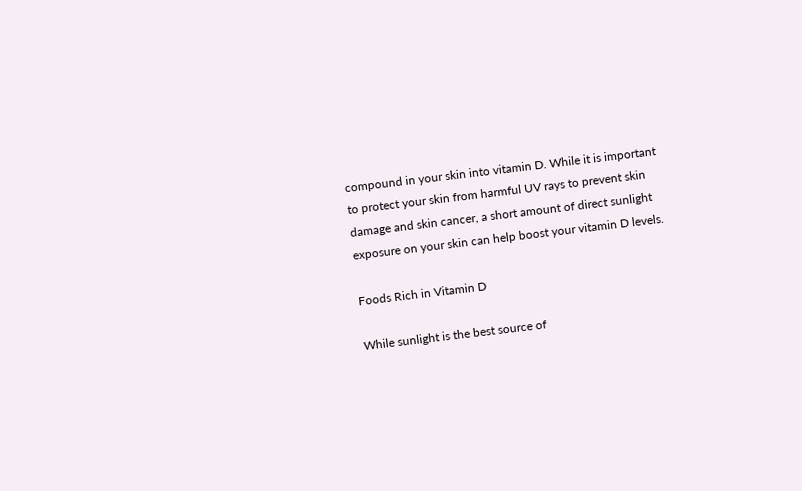compound in your skin into vitamin D. While it is important to protect your skin from harmful UV rays to prevent skin damage and skin cancer, a short amount of direct sunlight exposure on your skin can help boost your vitamin D levels.

Foods Rich in Vitamin D

While sunlight is the best source of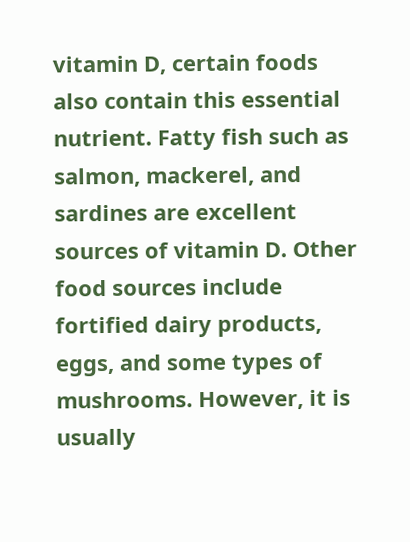vitamin D, certain foods also contain this essential nutrient. Fatty fish such as salmon, mackerel, and sardines are excellent sources of vitamin D. Other food sources include fortified dairy products, eggs, and some types of mushrooms. However, it is usually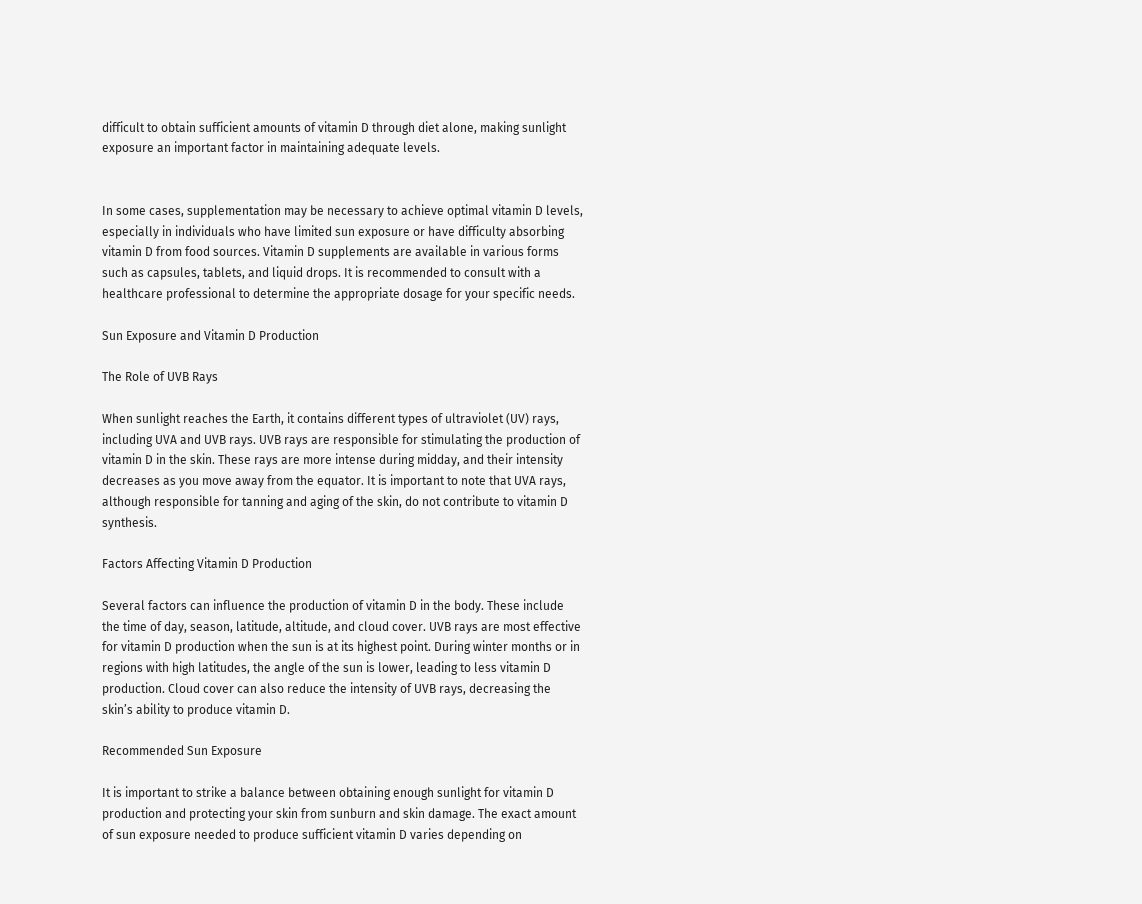difficult to obtain sufficient amounts of vitamin D through diet alone, making sunlight exposure an important factor in maintaining adequate levels.


In some cases, supplementation may be necessary to achieve optimal vitamin D levels, especially in individuals who have limited sun exposure or have difficulty absorbing vitamin D from food sources. Vitamin D supplements are available in various forms such as capsules, tablets, and liquid drops. It is recommended to consult with a healthcare professional to determine the appropriate dosage for your specific needs.

Sun Exposure and Vitamin D Production

The Role of UVB Rays

When sunlight reaches the Earth, it contains different types of ultraviolet (UV) rays, including UVA and UVB rays. UVB rays are responsible for stimulating the production of vitamin D in the skin. These rays are more intense during midday, and their intensity decreases as you move away from the equator. It is important to note that UVA rays, although responsible for tanning and aging of the skin, do not contribute to vitamin D synthesis.

Factors Affecting Vitamin D Production

Several factors can influence the production of vitamin D in the body. These include the time of day, season, latitude, altitude, and cloud cover. UVB rays are most effective for vitamin D production when the sun is at its highest point. During winter months or in regions with high latitudes, the angle of the sun is lower, leading to less vitamin D production. Cloud cover can also reduce the intensity of UVB rays, decreasing the skin’s ability to produce vitamin D.

Recommended Sun Exposure

It is important to strike a balance between obtaining enough sunlight for vitamin D production and protecting your skin from sunburn and skin damage. The exact amount of sun exposure needed to produce sufficient vitamin D varies depending on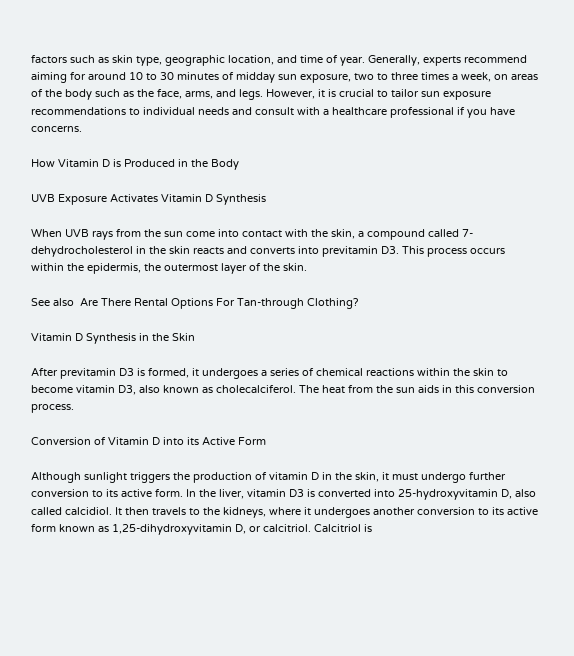factors such as skin type, geographic location, and time of year. Generally, experts recommend aiming for around 10 to 30 minutes of midday sun exposure, two to three times a week, on areas of the body such as the face, arms, and legs. However, it is crucial to tailor sun exposure recommendations to individual needs and consult with a healthcare professional if you have concerns.

How Vitamin D is Produced in the Body

UVB Exposure Activates Vitamin D Synthesis

When UVB rays from the sun come into contact with the skin, a compound called 7-dehydrocholesterol in the skin reacts and converts into previtamin D3. This process occurs within the epidermis, the outermost layer of the skin.

See also  Are There Rental Options For Tan-through Clothing?

Vitamin D Synthesis in the Skin

After previtamin D3 is formed, it undergoes a series of chemical reactions within the skin to become vitamin D3, also known as cholecalciferol. The heat from the sun aids in this conversion process.

Conversion of Vitamin D into its Active Form

Although sunlight triggers the production of vitamin D in the skin, it must undergo further conversion to its active form. In the liver, vitamin D3 is converted into 25-hydroxyvitamin D, also called calcidiol. It then travels to the kidneys, where it undergoes another conversion to its active form known as 1,25-dihydroxyvitamin D, or calcitriol. Calcitriol is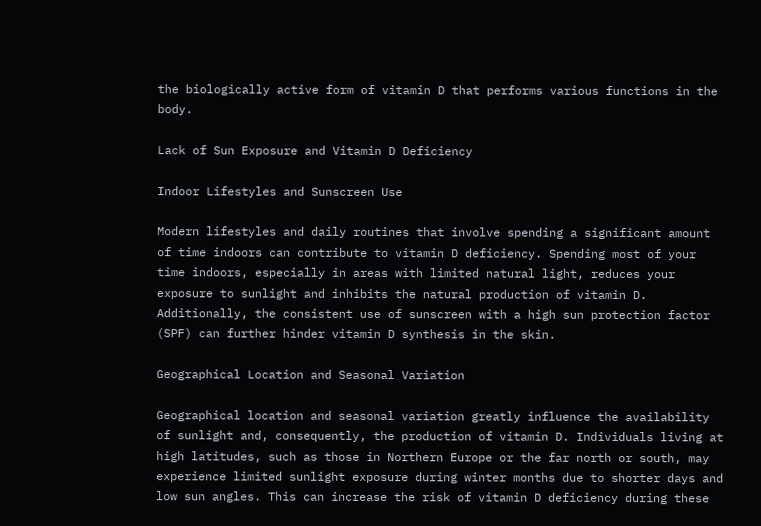the biologically active form of vitamin D that performs various functions in the body.

Lack of Sun Exposure and Vitamin D Deficiency

Indoor Lifestyles and Sunscreen Use

Modern lifestyles and daily routines that involve spending a significant amount of time indoors can contribute to vitamin D deficiency. Spending most of your time indoors, especially in areas with limited natural light, reduces your exposure to sunlight and inhibits the natural production of vitamin D. Additionally, the consistent use of sunscreen with a high sun protection factor (SPF) can further hinder vitamin D synthesis in the skin.

Geographical Location and Seasonal Variation

Geographical location and seasonal variation greatly influence the availability of sunlight and, consequently, the production of vitamin D. Individuals living at high latitudes, such as those in Northern Europe or the far north or south, may experience limited sunlight exposure during winter months due to shorter days and low sun angles. This can increase the risk of vitamin D deficiency during these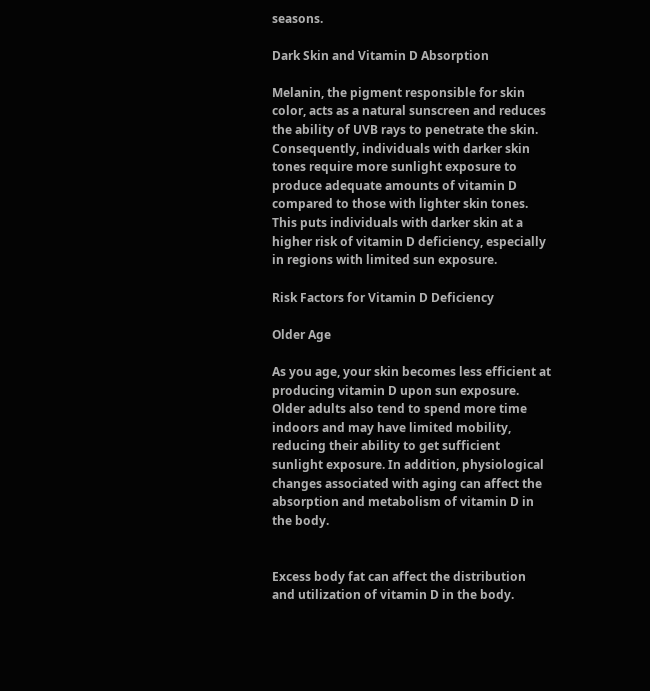seasons.

Dark Skin and Vitamin D Absorption

Melanin, the pigment responsible for skin color, acts as a natural sunscreen and reduces the ability of UVB rays to penetrate the skin. Consequently, individuals with darker skin tones require more sunlight exposure to produce adequate amounts of vitamin D compared to those with lighter skin tones. This puts individuals with darker skin at a higher risk of vitamin D deficiency, especially in regions with limited sun exposure.

Risk Factors for Vitamin D Deficiency

Older Age

As you age, your skin becomes less efficient at producing vitamin D upon sun exposure. Older adults also tend to spend more time indoors and may have limited mobility, reducing their ability to get sufficient sunlight exposure. In addition, physiological changes associated with aging can affect the absorption and metabolism of vitamin D in the body.


Excess body fat can affect the distribution and utilization of vitamin D in the body.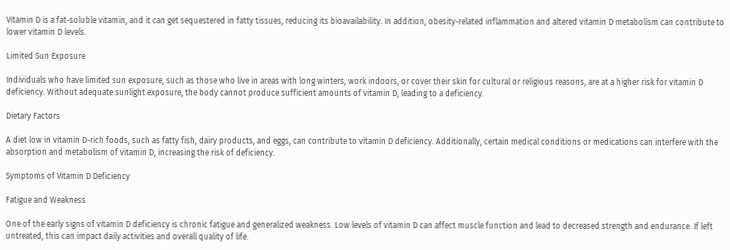Vitamin D is a fat-soluble vitamin, and it can get sequestered in fatty tissues, reducing its bioavailability. In addition, obesity-related inflammation and altered vitamin D metabolism can contribute to lower vitamin D levels.

Limited Sun Exposure

Individuals who have limited sun exposure, such as those who live in areas with long winters, work indoors, or cover their skin for cultural or religious reasons, are at a higher risk for vitamin D deficiency. Without adequate sunlight exposure, the body cannot produce sufficient amounts of vitamin D, leading to a deficiency.

Dietary Factors

A diet low in vitamin D-rich foods, such as fatty fish, dairy products, and eggs, can contribute to vitamin D deficiency. Additionally, certain medical conditions or medications can interfere with the absorption and metabolism of vitamin D, increasing the risk of deficiency.

Symptoms of Vitamin D Deficiency

Fatigue and Weakness

One of the early signs of vitamin D deficiency is chronic fatigue and generalized weakness. Low levels of vitamin D can affect muscle function and lead to decreased strength and endurance. If left untreated, this can impact daily activities and overall quality of life.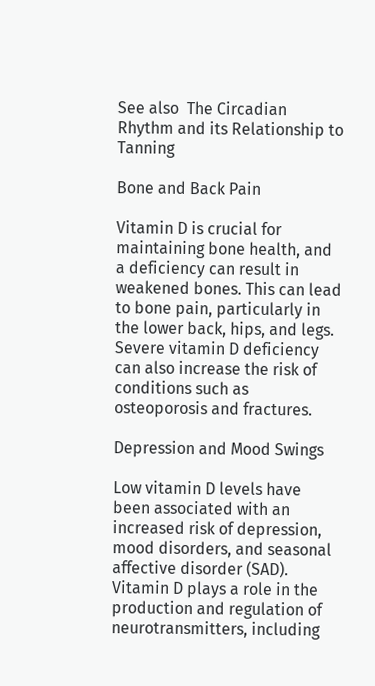See also  The Circadian Rhythm and its Relationship to Tanning

Bone and Back Pain

Vitamin D is crucial for maintaining bone health, and a deficiency can result in weakened bones. This can lead to bone pain, particularly in the lower back, hips, and legs. Severe vitamin D deficiency can also increase the risk of conditions such as osteoporosis and fractures.

Depression and Mood Swings

Low vitamin D levels have been associated with an increased risk of depression, mood disorders, and seasonal affective disorder (SAD). Vitamin D plays a role in the production and regulation of neurotransmitters, including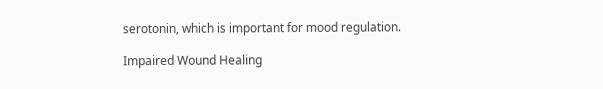serotonin, which is important for mood regulation.

Impaired Wound Healing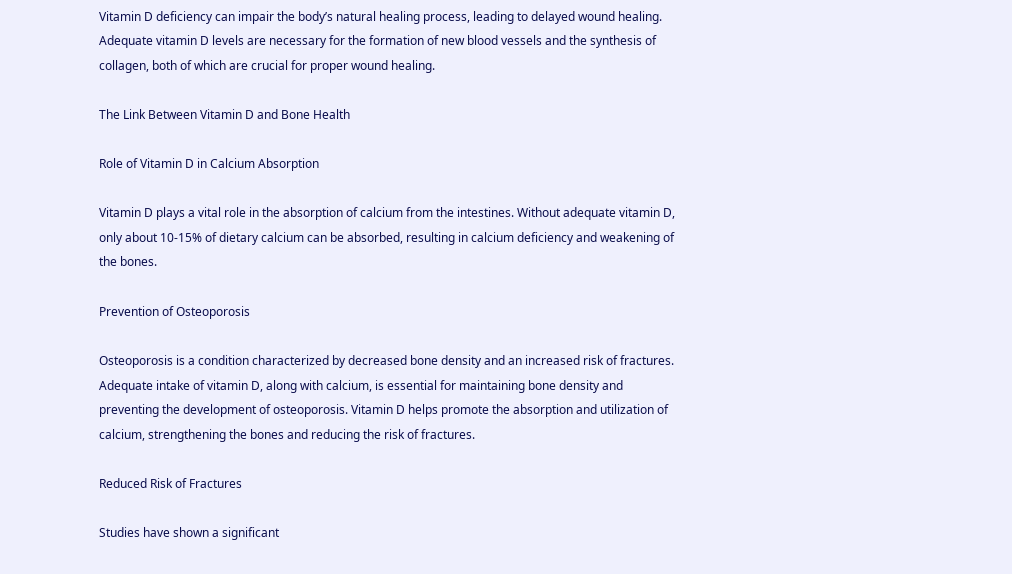Vitamin D deficiency can impair the body’s natural healing process, leading to delayed wound healing. Adequate vitamin D levels are necessary for the formation of new blood vessels and the synthesis of collagen, both of which are crucial for proper wound healing.

The Link Between Vitamin D and Bone Health

Role of Vitamin D in Calcium Absorption

Vitamin D plays a vital role in the absorption of calcium from the intestines. Without adequate vitamin D, only about 10-15% of dietary calcium can be absorbed, resulting in calcium deficiency and weakening of the bones.

Prevention of Osteoporosis

Osteoporosis is a condition characterized by decreased bone density and an increased risk of fractures. Adequate intake of vitamin D, along with calcium, is essential for maintaining bone density and preventing the development of osteoporosis. Vitamin D helps promote the absorption and utilization of calcium, strengthening the bones and reducing the risk of fractures.

Reduced Risk of Fractures

Studies have shown a significant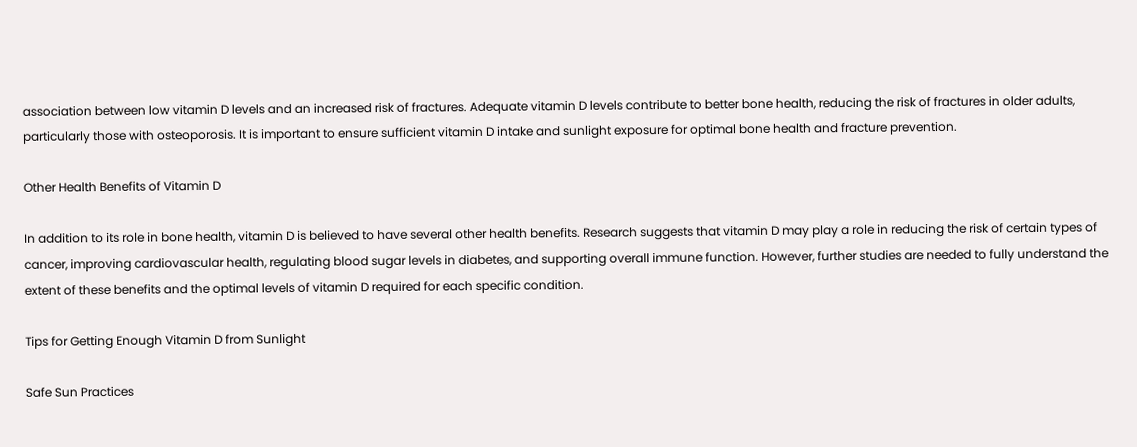association between low vitamin D levels and an increased risk of fractures. Adequate vitamin D levels contribute to better bone health, reducing the risk of fractures in older adults, particularly those with osteoporosis. It is important to ensure sufficient vitamin D intake and sunlight exposure for optimal bone health and fracture prevention.

Other Health Benefits of Vitamin D

In addition to its role in bone health, vitamin D is believed to have several other health benefits. Research suggests that vitamin D may play a role in reducing the risk of certain types of cancer, improving cardiovascular health, regulating blood sugar levels in diabetes, and supporting overall immune function. However, further studies are needed to fully understand the extent of these benefits and the optimal levels of vitamin D required for each specific condition.

Tips for Getting Enough Vitamin D from Sunlight

Safe Sun Practices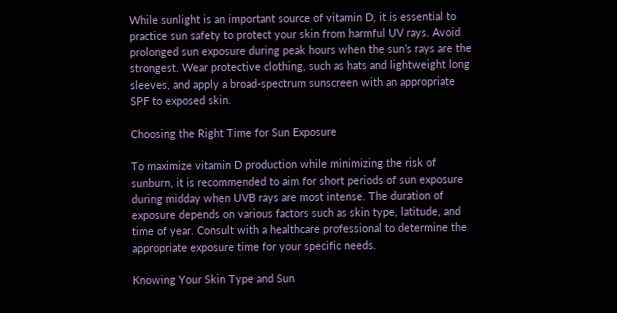While sunlight is an important source of vitamin D, it is essential to practice sun safety to protect your skin from harmful UV rays. Avoid prolonged sun exposure during peak hours when the sun’s rays are the strongest. Wear protective clothing, such as hats and lightweight long sleeves, and apply a broad-spectrum sunscreen with an appropriate SPF to exposed skin.

Choosing the Right Time for Sun Exposure

To maximize vitamin D production while minimizing the risk of sunburn, it is recommended to aim for short periods of sun exposure during midday when UVB rays are most intense. The duration of exposure depends on various factors such as skin type, latitude, and time of year. Consult with a healthcare professional to determine the appropriate exposure time for your specific needs.

Knowing Your Skin Type and Sun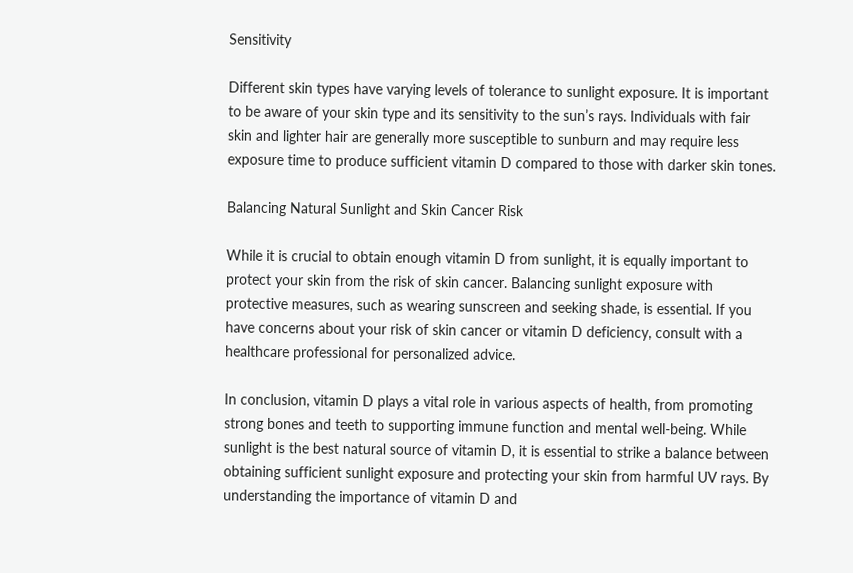Sensitivity

Different skin types have varying levels of tolerance to sunlight exposure. It is important to be aware of your skin type and its sensitivity to the sun’s rays. Individuals with fair skin and lighter hair are generally more susceptible to sunburn and may require less exposure time to produce sufficient vitamin D compared to those with darker skin tones.

Balancing Natural Sunlight and Skin Cancer Risk

While it is crucial to obtain enough vitamin D from sunlight, it is equally important to protect your skin from the risk of skin cancer. Balancing sunlight exposure with protective measures, such as wearing sunscreen and seeking shade, is essential. If you have concerns about your risk of skin cancer or vitamin D deficiency, consult with a healthcare professional for personalized advice.

In conclusion, vitamin D plays a vital role in various aspects of health, from promoting strong bones and teeth to supporting immune function and mental well-being. While sunlight is the best natural source of vitamin D, it is essential to strike a balance between obtaining sufficient sunlight exposure and protecting your skin from harmful UV rays. By understanding the importance of vitamin D and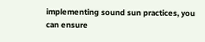implementing sound sun practices, you can ensure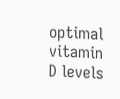optimal vitamin D levels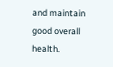and maintain good overall health.